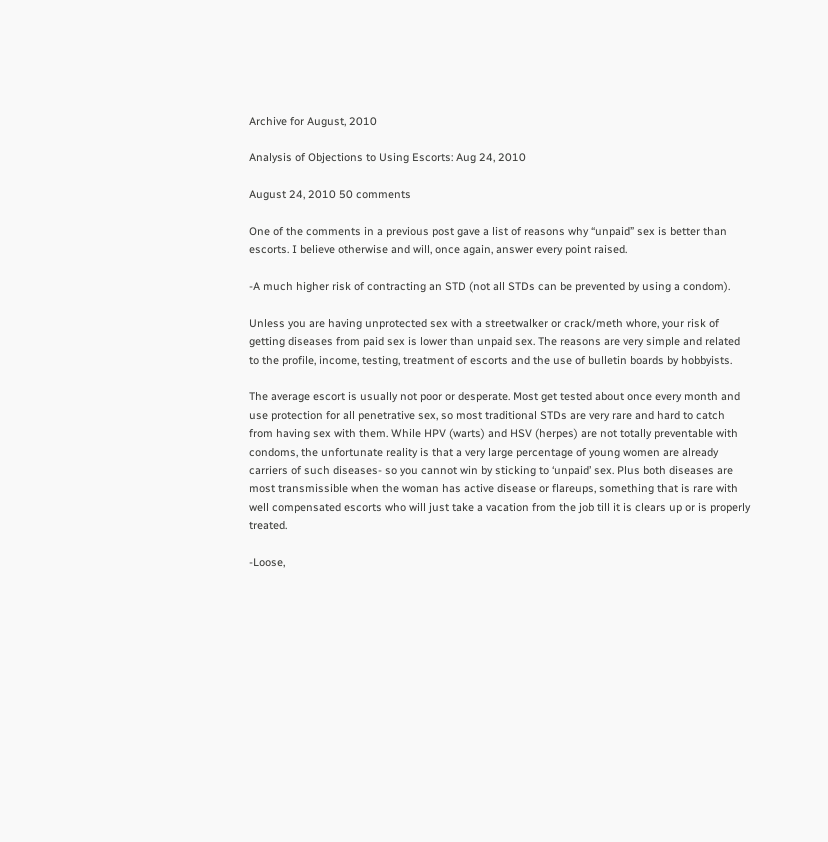Archive for August, 2010

Analysis of Objections to Using Escorts: Aug 24, 2010

August 24, 2010 50 comments

One of the comments in a previous post gave a list of reasons why “unpaid” sex is better than escorts. I believe otherwise and will, once again, answer every point raised.

-A much higher risk of contracting an STD (not all STDs can be prevented by using a condom).

Unless you are having unprotected sex with a streetwalker or crack/meth whore, your risk of getting diseases from paid sex is lower than unpaid sex. The reasons are very simple and related to the profile, income, testing, treatment of escorts and the use of bulletin boards by hobbyists.

The average escort is usually not poor or desperate. Most get tested about once every month and use protection for all penetrative sex, so most traditional STDs are very rare and hard to catch from having sex with them. While HPV (warts) and HSV (herpes) are not totally preventable with condoms, the unfortunate reality is that a very large percentage of young women are already carriers of such diseases- so you cannot win by sticking to ‘unpaid’ sex. Plus both diseases are most transmissible when the woman has active disease or flareups, something that is rare with well compensated escorts who will just take a vacation from the job till it is clears up or is properly treated.

-Loose,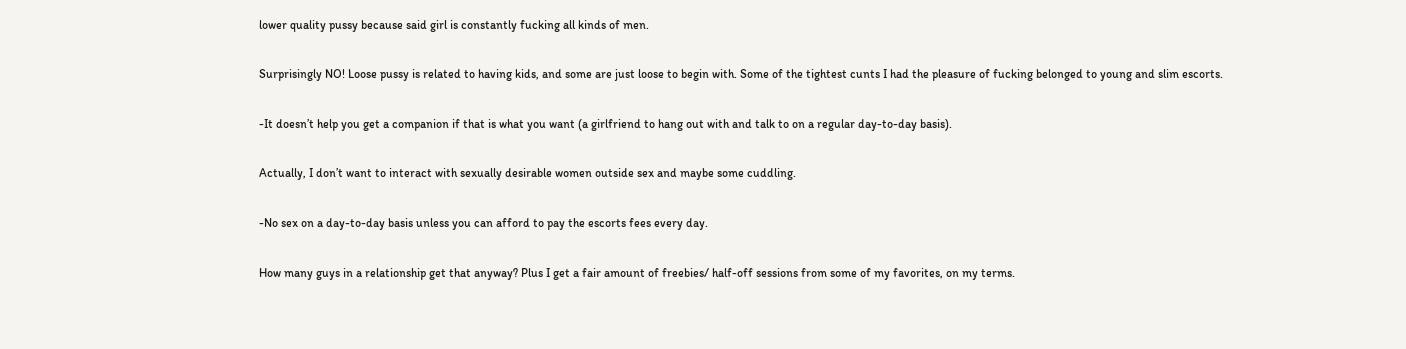lower quality pussy because said girl is constantly fucking all kinds of men.

Surprisingly NO! Loose pussy is related to having kids, and some are just loose to begin with. Some of the tightest cunts I had the pleasure of fucking belonged to young and slim escorts.

-It doesn’t help you get a companion if that is what you want (a girlfriend to hang out with and talk to on a regular day-to-day basis).

Actually, I don’t want to interact with sexually desirable women outside sex and maybe some cuddling.

-No sex on a day-to-day basis unless you can afford to pay the escorts fees every day.

How many guys in a relationship get that anyway? Plus I get a fair amount of freebies/ half-off sessions from some of my favorites, on my terms.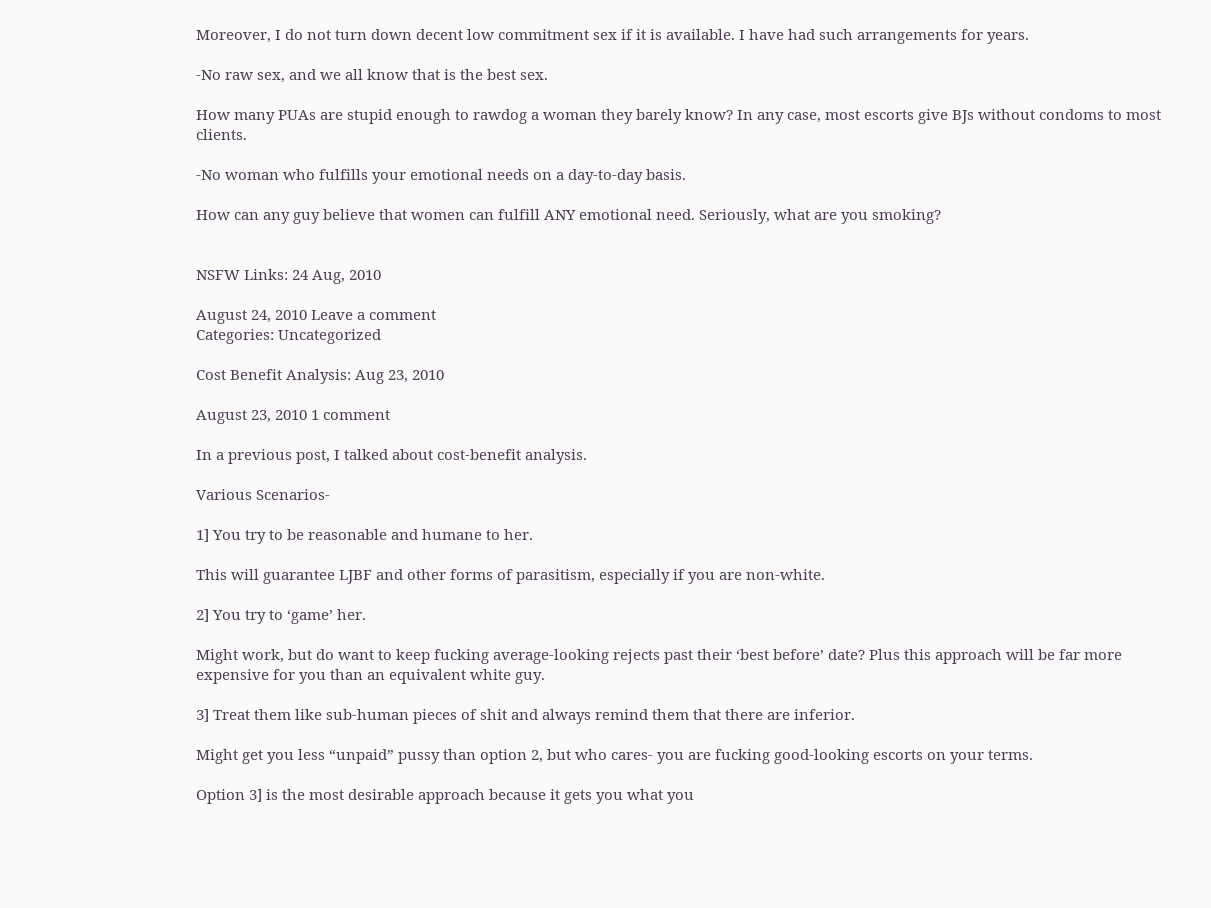Moreover, I do not turn down decent low commitment sex if it is available. I have had such arrangements for years.

-No raw sex, and we all know that is the best sex.

How many PUAs are stupid enough to rawdog a woman they barely know? In any case, most escorts give BJs without condoms to most clients.

-No woman who fulfills your emotional needs on a day-to-day basis.

How can any guy believe that women can fulfill ANY emotional need. Seriously, what are you smoking?


NSFW Links: 24 Aug, 2010

August 24, 2010 Leave a comment
Categories: Uncategorized

Cost Benefit Analysis: Aug 23, 2010

August 23, 2010 1 comment

In a previous post, I talked about cost-benefit analysis.

Various Scenarios-

1] You try to be reasonable and humane to her.

This will guarantee LJBF and other forms of parasitism, especially if you are non-white.

2] You try to ‘game’ her.

Might work, but do want to keep fucking average-looking rejects past their ‘best before’ date? Plus this approach will be far more expensive for you than an equivalent white guy.

3] Treat them like sub-human pieces of shit and always remind them that there are inferior.

Might get you less “unpaid” pussy than option 2, but who cares- you are fucking good-looking escorts on your terms.

Option 3] is the most desirable approach because it gets you what you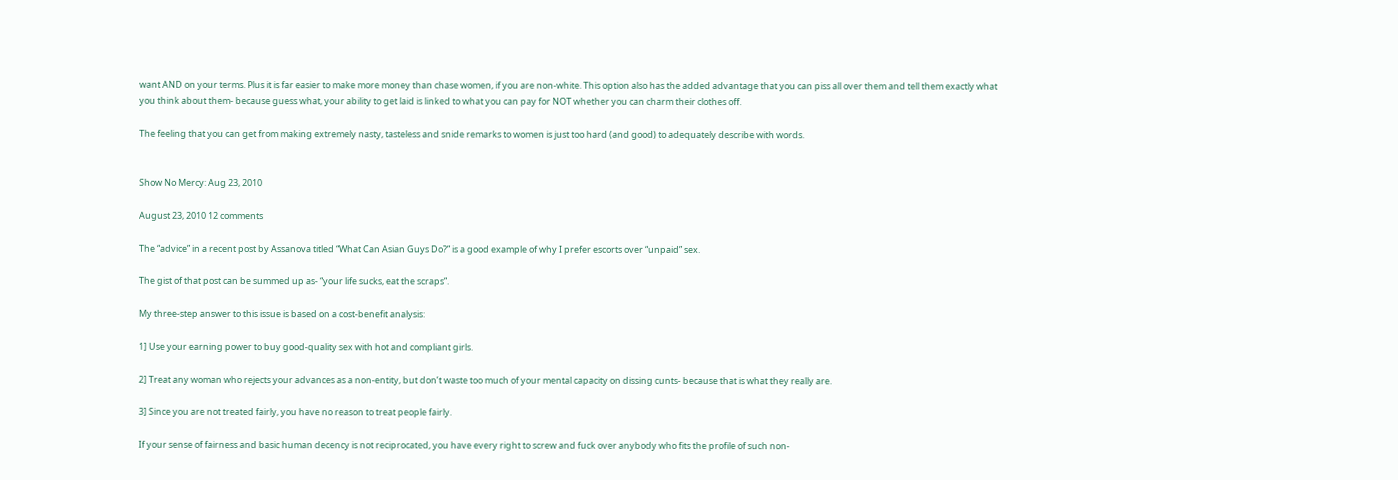want AND on your terms. Plus it is far easier to make more money than chase women, if you are non-white. This option also has the added advantage that you can piss all over them and tell them exactly what you think about them- because guess what, your ability to get laid is linked to what you can pay for NOT whether you can charm their clothes off.

The feeling that you can get from making extremely nasty, tasteless and snide remarks to women is just too hard (and good) to adequately describe with words.


Show No Mercy: Aug 23, 2010

August 23, 2010 12 comments

The “advice” in a recent post by Assanova titled “What Can Asian Guys Do?” is a good example of why I prefer escorts over “unpaid” sex.

The gist of that post can be summed up as- “your life sucks, eat the scraps”.

My three-step answer to this issue is based on a cost-benefit analysis:

1] Use your earning power to buy good-quality sex with hot and compliant girls.

2] Treat any woman who rejects your advances as a non-entity, but don’t waste too much of your mental capacity on dissing cunts- because that is what they really are.

3] Since you are not treated fairly, you have no reason to treat people fairly.

If your sense of fairness and basic human decency is not reciprocated, you have every right to screw and fuck over anybody who fits the profile of such non-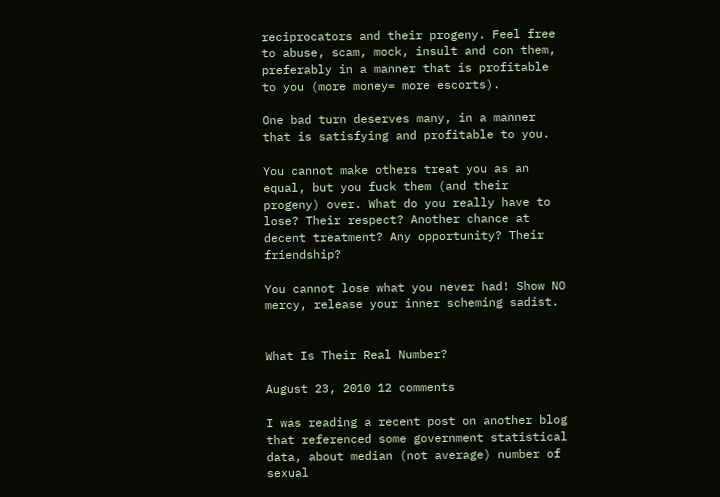reciprocators and their progeny. Feel free to abuse, scam, mock, insult and con them, preferably in a manner that is profitable to you (more money= more escorts).

One bad turn deserves many, in a manner that is satisfying and profitable to you.

You cannot make others treat you as an equal, but you fuck them (and their progeny) over. What do you really have to lose? Their respect? Another chance at decent treatment? Any opportunity? Their friendship?

You cannot lose what you never had! Show NO mercy, release your inner scheming sadist.


What Is Their Real Number?

August 23, 2010 12 comments

I was reading a recent post on another blog that referenced some government statistical data, about median (not average) number of sexual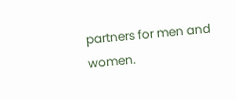partners for men and women.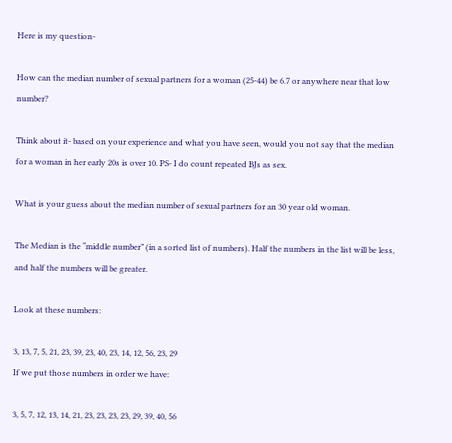Here is my question-

How can the median number of sexual partners for a woman (25-44) be 6.7 or anywhere near that low number?

Think about it- based on your experience and what you have seen, would you not say that the median for a woman in her early 20s is over 10. PS- I do count repeated BJs as sex.

What is your guess about the median number of sexual partners for an 30 year old woman.

The Median is the “middle number” (in a sorted list of numbers). Half the numbers in the list will be less, and half the numbers will be greater.

Look at these numbers:

3, 13, 7, 5, 21, 23, 39, 23, 40, 23, 14, 12, 56, 23, 29
If we put those numbers in order we have:

3, 5, 7, 12, 13, 14, 21, 23, 23, 23, 23, 29, 39, 40, 56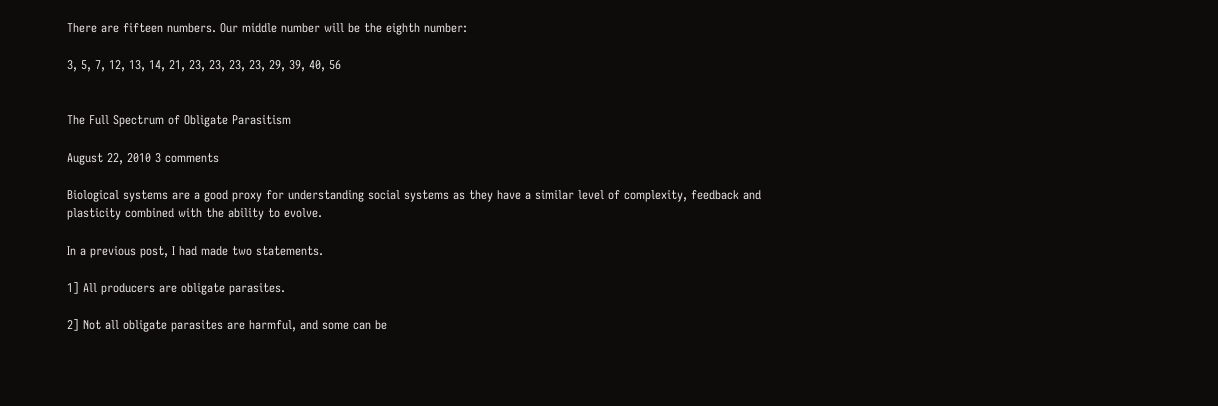There are fifteen numbers. Our middle number will be the eighth number:

3, 5, 7, 12, 13, 14, 21, 23, 23, 23, 23, 29, 39, 40, 56


The Full Spectrum of Obligate Parasitism

August 22, 2010 3 comments

Biological systems are a good proxy for understanding social systems as they have a similar level of complexity, feedback and plasticity combined with the ability to evolve.

In a previous post, I had made two statements.

1] All producers are obligate parasites.

2] Not all obligate parasites are harmful, and some can be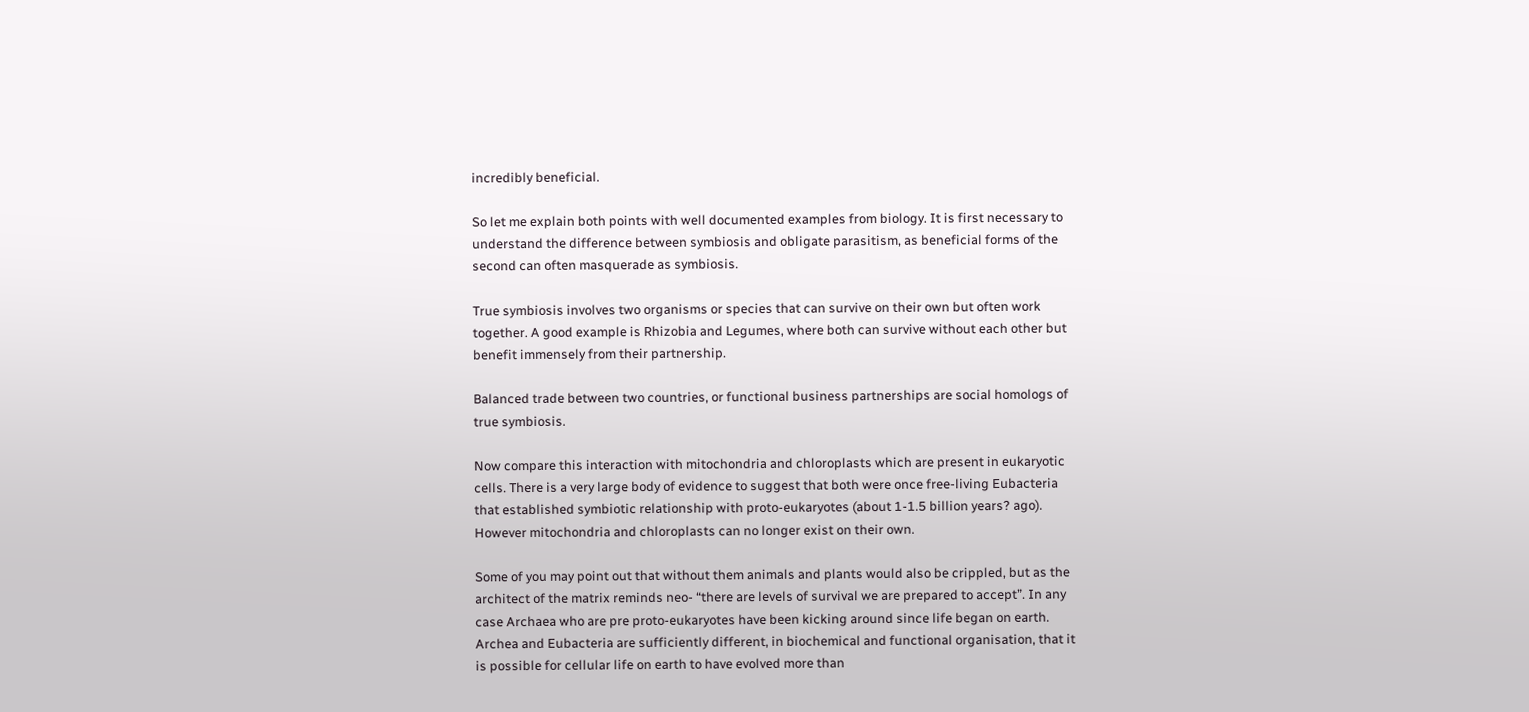incredibly beneficial.

So let me explain both points with well documented examples from biology. It is first necessary to understand the difference between symbiosis and obligate parasitism, as beneficial forms of the second can often masquerade as symbiosis.

True symbiosis involves two organisms or species that can survive on their own but often work together. A good example is Rhizobia and Legumes, where both can survive without each other but benefit immensely from their partnership.

Balanced trade between two countries, or functional business partnerships are social homologs of true symbiosis.

Now compare this interaction with mitochondria and chloroplasts which are present in eukaryotic cells. There is a very large body of evidence to suggest that both were once free-living Eubacteria that established symbiotic relationship with proto-eukaryotes (about 1-1.5 billion years? ago). However mitochondria and chloroplasts can no longer exist on their own.

Some of you may point out that without them animals and plants would also be crippled, but as the architect of the matrix reminds neo- “there are levels of survival we are prepared to accept”. In any case Archaea who are pre proto-eukaryotes have been kicking around since life began on earth. Archea and Eubacteria are sufficiently different, in biochemical and functional organisation, that it is possible for cellular life on earth to have evolved more than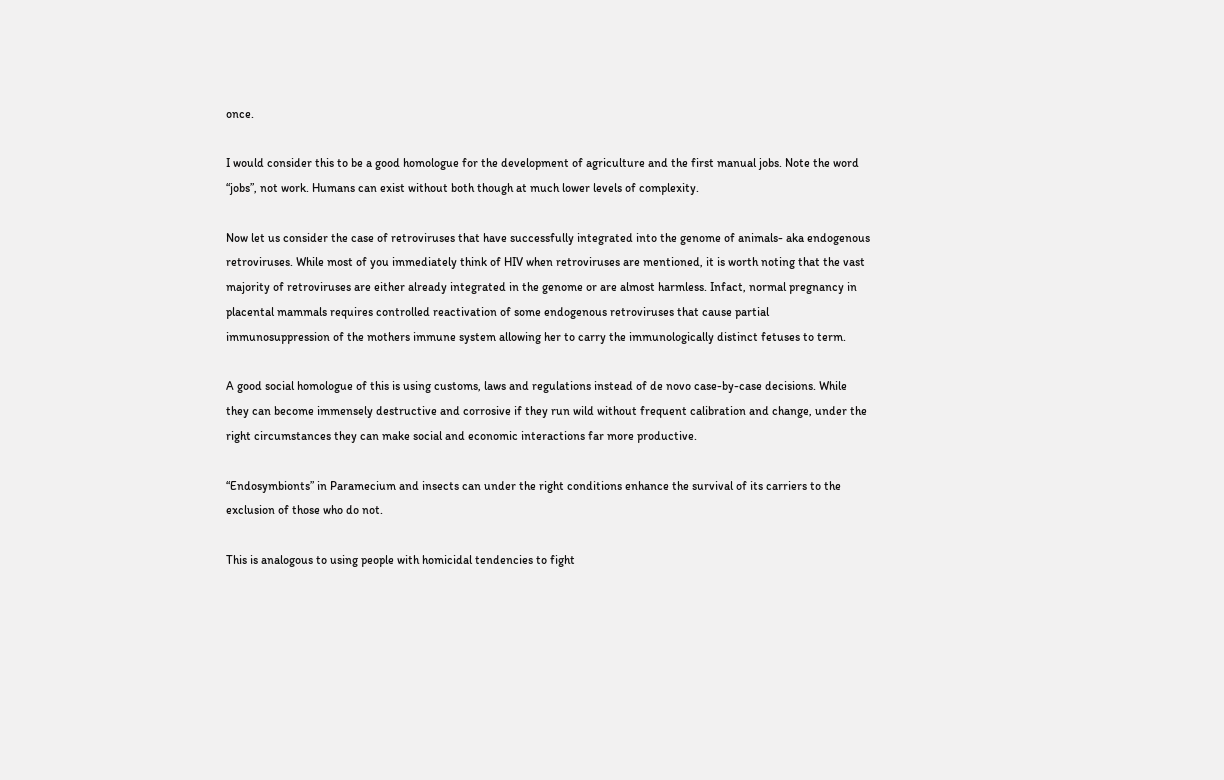once.

I would consider this to be a good homologue for the development of agriculture and the first manual jobs. Note the word “jobs”, not work. Humans can exist without both though at much lower levels of complexity.

Now let us consider the case of retroviruses that have successfully integrated into the genome of animals- aka endogenous retroviruses. While most of you immediately think of HIV when retroviruses are mentioned, it is worth noting that the vast majority of retroviruses are either already integrated in the genome or are almost harmless. Infact, normal pregnancy in placental mammals requires controlled reactivation of some endogenous retroviruses that cause partial immunosuppression of the mothers immune system allowing her to carry the immunologically distinct fetuses to term.

A good social homologue of this is using customs, laws and regulations instead of de novo case-by-case decisions. While they can become immensely destructive and corrosive if they run wild without frequent calibration and change, under the right circumstances they can make social and economic interactions far more productive.

“Endosymbionts” in Paramecium and insects can under the right conditions enhance the survival of its carriers to the exclusion of those who do not.

This is analogous to using people with homicidal tendencies to fight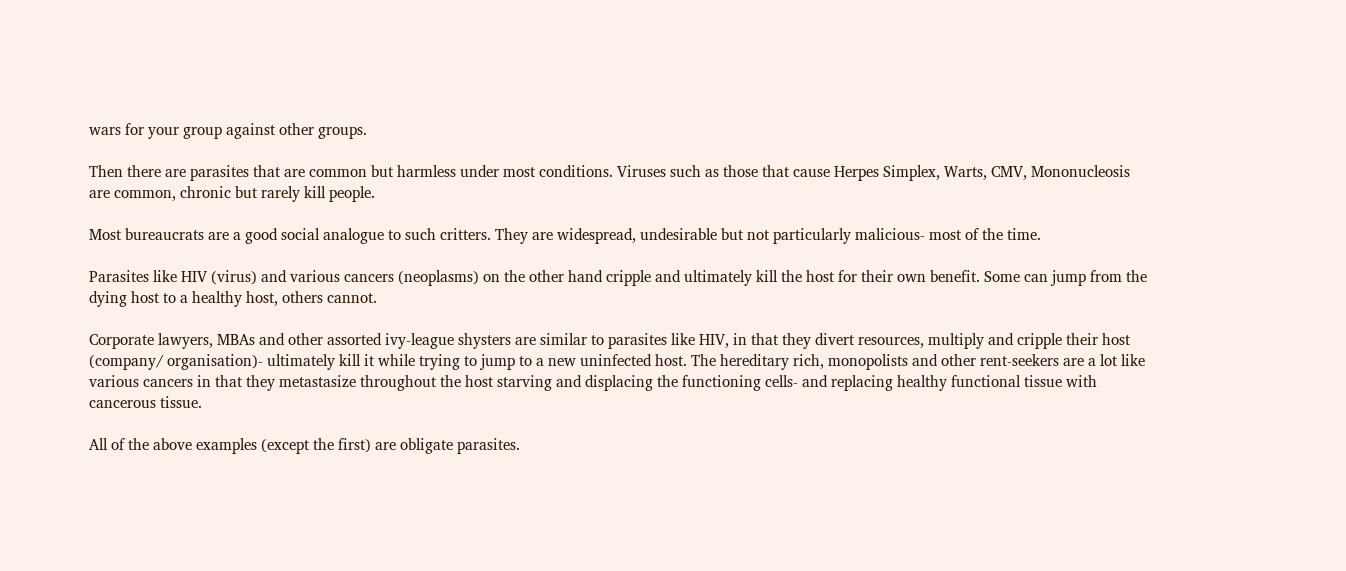wars for your group against other groups.

Then there are parasites that are common but harmless under most conditions. Viruses such as those that cause Herpes Simplex, Warts, CMV, Mononucleosis are common, chronic but rarely kill people.

Most bureaucrats are a good social analogue to such critters. They are widespread, undesirable but not particularly malicious- most of the time.

Parasites like HIV (virus) and various cancers (neoplasms) on the other hand cripple and ultimately kill the host for their own benefit. Some can jump from the dying host to a healthy host, others cannot.

Corporate lawyers, MBAs and other assorted ivy-league shysters are similar to parasites like HIV, in that they divert resources, multiply and cripple their host (company/ organisation)- ultimately kill it while trying to jump to a new uninfected host. The hereditary rich, monopolists and other rent-seekers are a lot like various cancers in that they metastasize throughout the host starving and displacing the functioning cells- and replacing healthy functional tissue with cancerous tissue.

All of the above examples (except the first) are obligate parasites.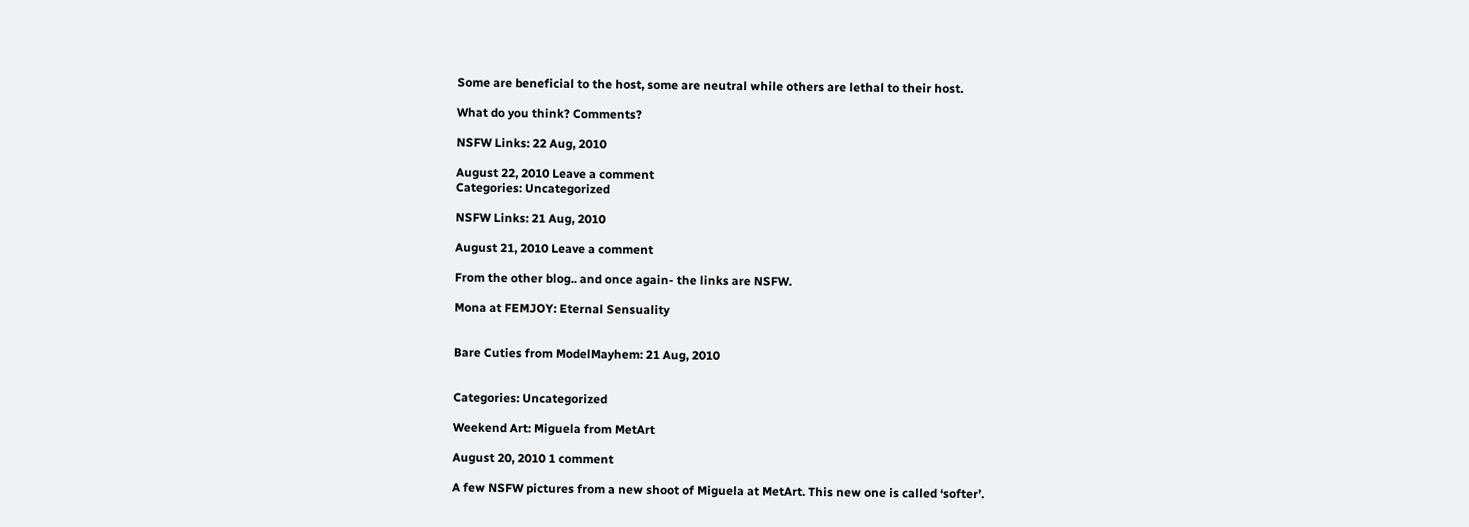Some are beneficial to the host, some are neutral while others are lethal to their host.

What do you think? Comments?

NSFW Links: 22 Aug, 2010

August 22, 2010 Leave a comment
Categories: Uncategorized

NSFW Links: 21 Aug, 2010

August 21, 2010 Leave a comment

From the other blog.. and once again- the links are NSFW.

Mona at FEMJOY: Eternal Sensuality


Bare Cuties from ModelMayhem: 21 Aug, 2010


Categories: Uncategorized

Weekend Art: Miguela from MetArt

August 20, 2010 1 comment

A few NSFW pictures from a new shoot of Miguela at MetArt. This new one is called ‘softer’.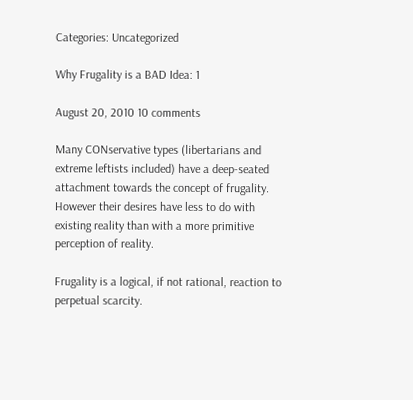Categories: Uncategorized

Why Frugality is a BAD Idea: 1

August 20, 2010 10 comments

Many CONservative types (libertarians and extreme leftists included) have a deep-seated attachment towards the concept of frugality. However their desires have less to do with existing reality than with a more primitive perception of reality.

Frugality is a logical, if not rational, reaction to perpetual scarcity.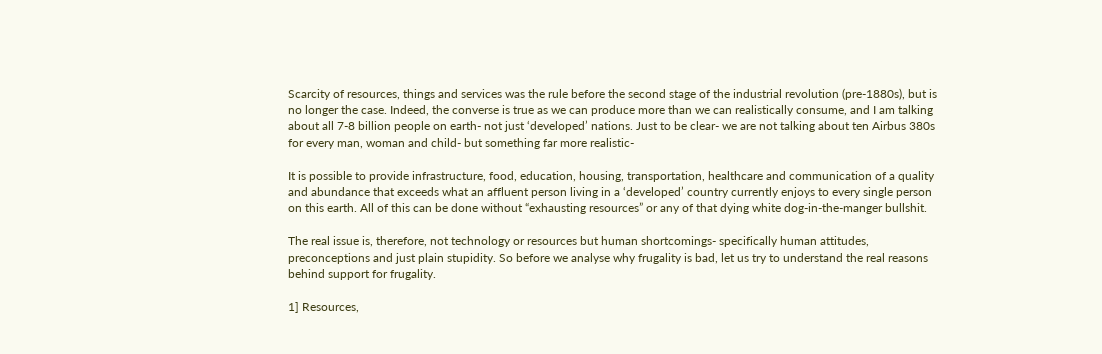Scarcity of resources, things and services was the rule before the second stage of the industrial revolution (pre-1880s), but is no longer the case. Indeed, the converse is true as we can produce more than we can realistically consume, and I am talking about all 7-8 billion people on earth- not just ‘developed’ nations. Just to be clear- we are not talking about ten Airbus 380s for every man, woman and child- but something far more realistic-

It is possible to provide infrastructure, food, education, housing, transportation, healthcare and communication of a quality and abundance that exceeds what an affluent person living in a ‘developed’ country currently enjoys to every single person on this earth. All of this can be done without “exhausting resources” or any of that dying white dog-in-the-manger bullshit.

The real issue is, therefore, not technology or resources but human shortcomings- specifically human attitudes, preconceptions and just plain stupidity. So before we analyse why frugality is bad, let us try to understand the real reasons behind support for frugality.

1] Resources,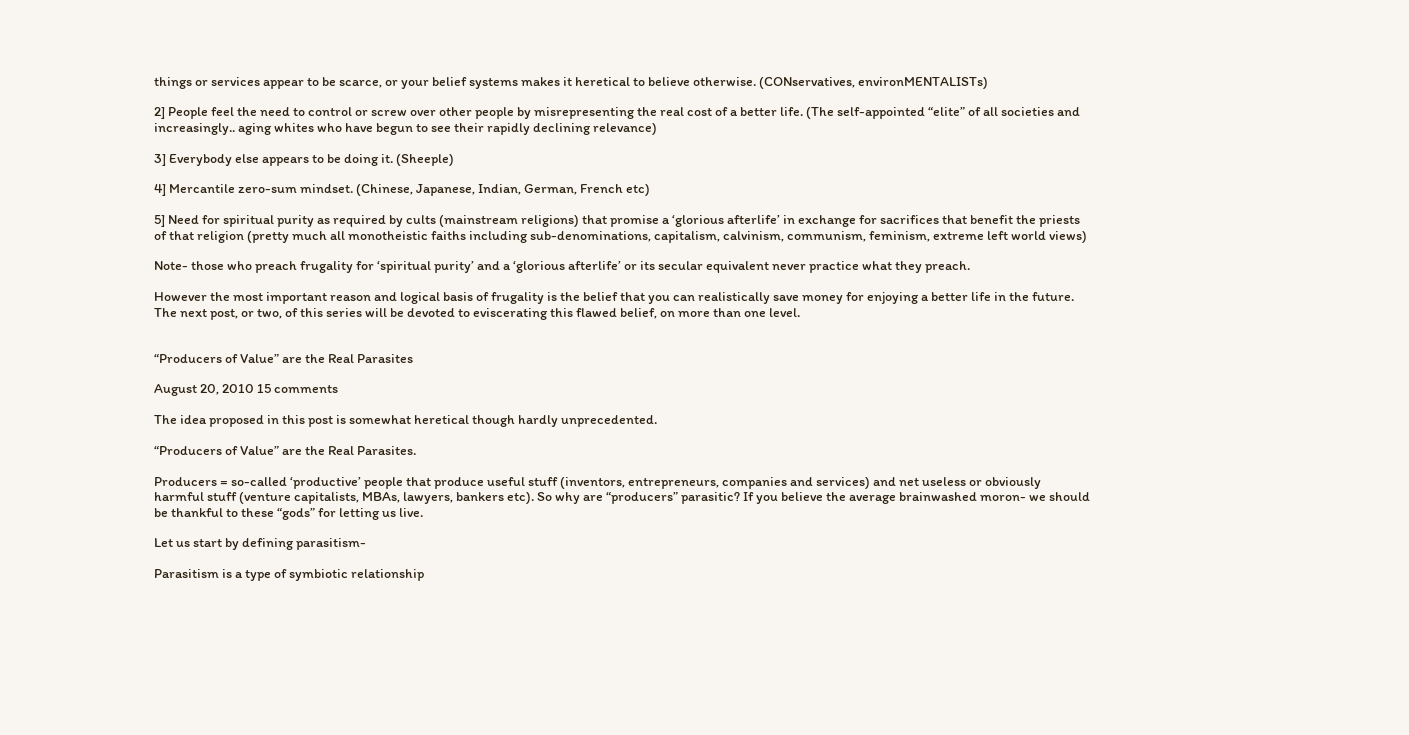things or services appear to be scarce, or your belief systems makes it heretical to believe otherwise. (CONservatives, environMENTALISTs)

2] People feel the need to control or screw over other people by misrepresenting the real cost of a better life. (The self-appointed “elite” of all societies and increasingly.. aging whites who have begun to see their rapidly declining relevance)

3] Everybody else appears to be doing it. (Sheeple)

4] Mercantile zero-sum mindset. (Chinese, Japanese, Indian, German, French etc)

5] Need for spiritual purity as required by cults (mainstream religions) that promise a ‘glorious afterlife’ in exchange for sacrifices that benefit the priests of that religion (pretty much all monotheistic faiths including sub-denominations, capitalism, calvinism, communism, feminism, extreme left world views)

Note- those who preach frugality for ‘spiritual purity’ and a ‘glorious afterlife’ or its secular equivalent never practice what they preach.

However the most important reason and logical basis of frugality is the belief that you can realistically save money for enjoying a better life in the future. The next post, or two, of this series will be devoted to eviscerating this flawed belief, on more than one level.


“Producers of Value” are the Real Parasites

August 20, 2010 15 comments

The idea proposed in this post is somewhat heretical though hardly unprecedented.

“Producers of Value” are the Real Parasites.

Producers = so-called ‘productive’ people that produce useful stuff (inventors, entrepreneurs, companies and services) and net useless or obviously harmful stuff (venture capitalists, MBAs, lawyers, bankers etc). So why are “producers” parasitic? If you believe the average brainwashed moron- we should be thankful to these “gods” for letting us live.

Let us start by defining parasitism-

Parasitism is a type of symbiotic relationship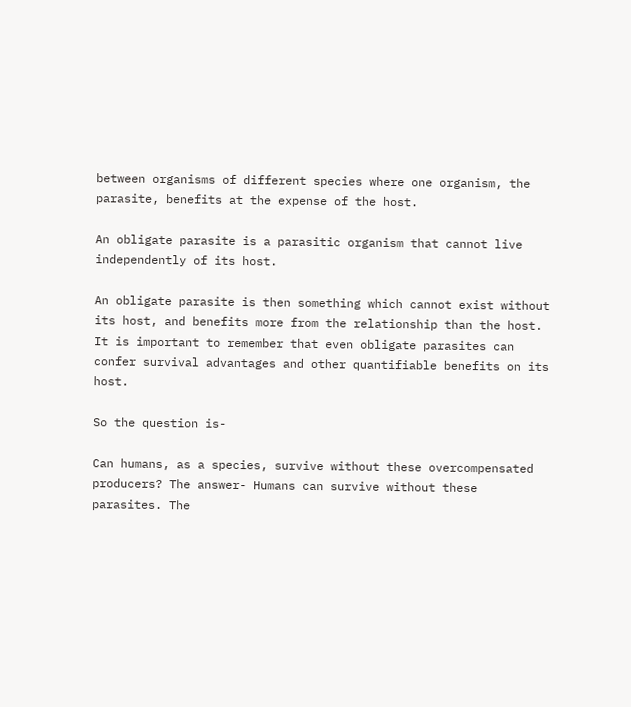between organisms of different species where one organism, the parasite, benefits at the expense of the host.

An obligate parasite is a parasitic organism that cannot live independently of its host.

An obligate parasite is then something which cannot exist without its host, and benefits more from the relationship than the host. It is important to remember that even obligate parasites can confer survival advantages and other quantifiable benefits on its host.

So the question is-

Can humans, as a species, survive without these overcompensated producers? The answer- Humans can survive without these parasites. The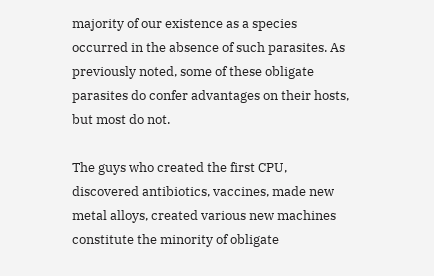majority of our existence as a species occurred in the absence of such parasites. As previously noted, some of these obligate parasites do confer advantages on their hosts, but most do not.

The guys who created the first CPU, discovered antibiotics, vaccines, made new metal alloys, created various new machines constitute the minority of obligate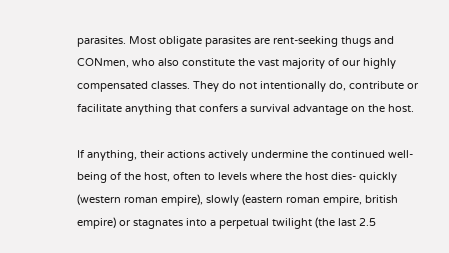parasites. Most obligate parasites are rent-seeking thugs and CONmen, who also constitute the vast majority of our highly compensated classes. They do not intentionally do, contribute or facilitate anything that confers a survival advantage on the host.

If anything, their actions actively undermine the continued well-being of the host, often to levels where the host dies- quickly (western roman empire), slowly (eastern roman empire, british empire) or stagnates into a perpetual twilight (the last 2.5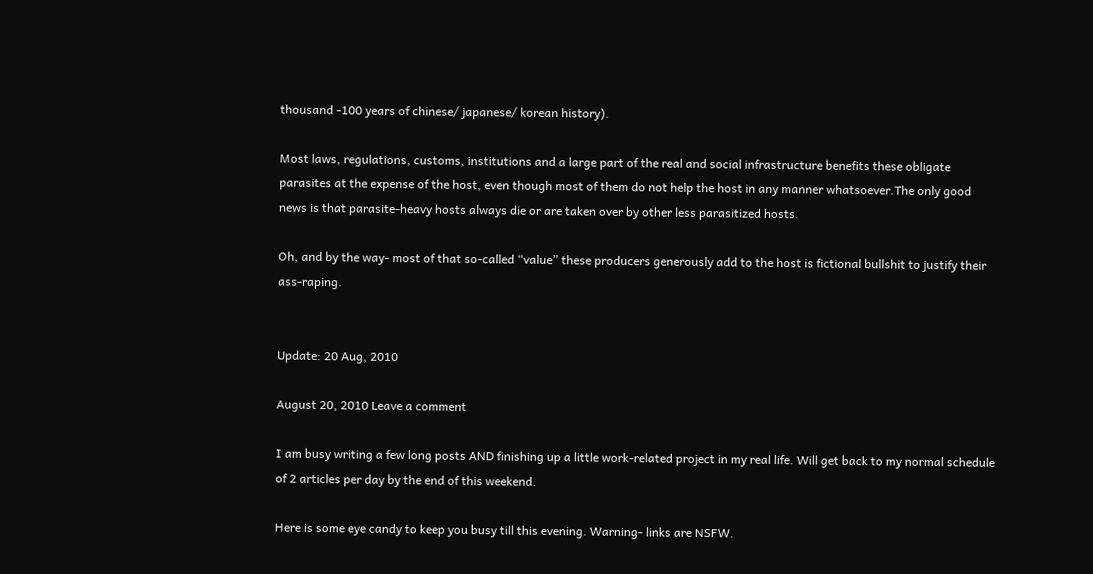thousand -100 years of chinese/ japanese/ korean history).

Most laws, regulations, customs, institutions and a large part of the real and social infrastructure benefits these obligate parasites at the expense of the host, even though most of them do not help the host in any manner whatsoever.The only good news is that parasite-heavy hosts always die or are taken over by other less parasitized hosts.

Oh, and by the way- most of that so-called “value” these producers generously add to the host is fictional bullshit to justify their ass-raping.


Update: 20 Aug, 2010

August 20, 2010 Leave a comment

I am busy writing a few long posts AND finishing up a little work-related project in my real life. Will get back to my normal schedule of 2 articles per day by the end of this weekend.

Here is some eye candy to keep you busy till this evening. Warning- links are NSFW.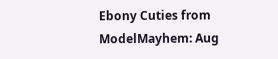Ebony Cuties from ModelMayhem: Aug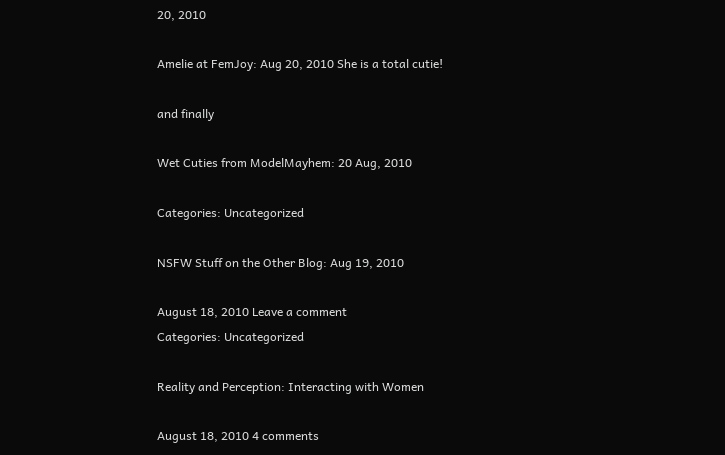20, 2010

Amelie at FemJoy: Aug 20, 2010 She is a total cutie!

and finally

Wet Cuties from ModelMayhem: 20 Aug, 2010

Categories: Uncategorized

NSFW Stuff on the Other Blog: Aug 19, 2010

August 18, 2010 Leave a comment
Categories: Uncategorized

Reality and Perception: Interacting with Women

August 18, 2010 4 comments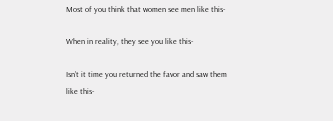Most of you think that women see men like this-

When in reality, they see you like this-

Isn’t it time you returned the favor and saw them like this-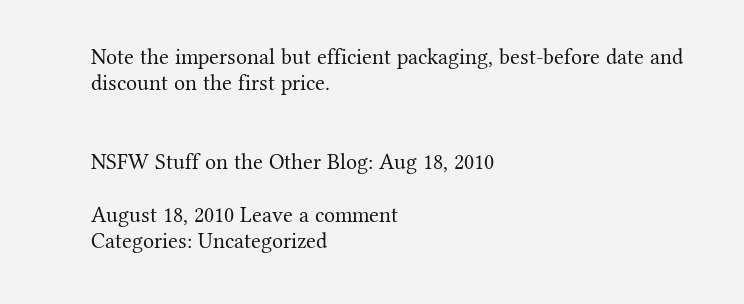Note the impersonal but efficient packaging, best-before date and discount on the first price.


NSFW Stuff on the Other Blog: Aug 18, 2010

August 18, 2010 Leave a comment
Categories: Uncategorized